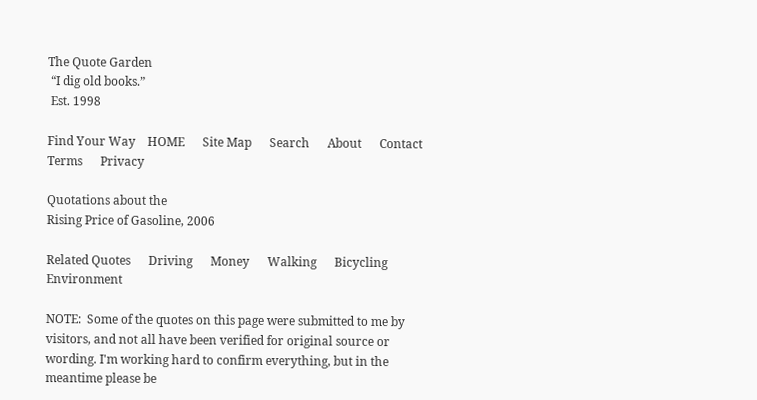The Quote Garden
 “I dig old books.”
 Est. 1998

Find Your Way    HOME      Site Map      Search      About      Contact      Terms      Privacy

Quotations about the
Rising Price of Gasoline, 2006

Related Quotes      Driving      Money      Walking      Bicycling      Environment

NOTE:  Some of the quotes on this page were submitted to me by visitors, and not all have been verified for original source or wording. I'm working hard to confirm everything, but in the meantime please be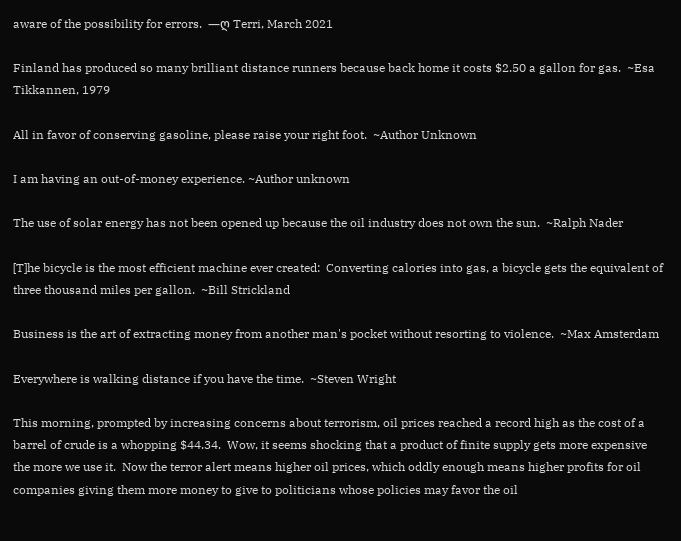aware of the possibility for errors.  —ღ Terri, March 2021

Finland has produced so many brilliant distance runners because back home it costs $2.50 a gallon for gas.  ~Esa Tikkannen, 1979

All in favor of conserving gasoline, please raise your right foot.  ~Author Unknown

I am having an out-of-money experience. ~Author unknown

The use of solar energy has not been opened up because the oil industry does not own the sun.  ~Ralph Nader

[T]he bicycle is the most efficient machine ever created:  Converting calories into gas, a bicycle gets the equivalent of three thousand miles per gallon.  ~Bill Strickland

Business is the art of extracting money from another man's pocket without resorting to violence.  ~Max Amsterdam

Everywhere is walking distance if you have the time.  ~Steven Wright

This morning, prompted by increasing concerns about terrorism, oil prices reached a record high as the cost of a barrel of crude is a whopping $44.34.  Wow, it seems shocking that a product of finite supply gets more expensive the more we use it.  Now the terror alert means higher oil prices, which oddly enough means higher profits for oil companies giving them more money to give to politicians whose policies may favor the oil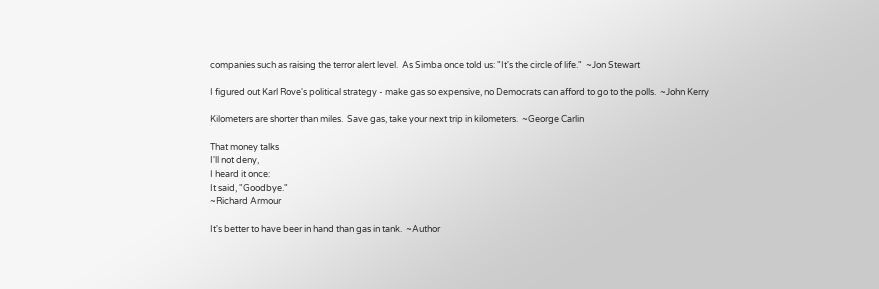companies such as raising the terror alert level.  As Simba once told us: "It's the circle of life."  ~Jon Stewart

I figured out Karl Rove's political strategy - make gas so expensive, no Democrats can afford to go to the polls.  ~John Kerry

Kilometers are shorter than miles.  Save gas, take your next trip in kilometers.  ~George Carlin

That money talks
I'll not deny,
I heard it once:
It said, "Goodbye."
~Richard Armour

It's better to have beer in hand than gas in tank.  ~Author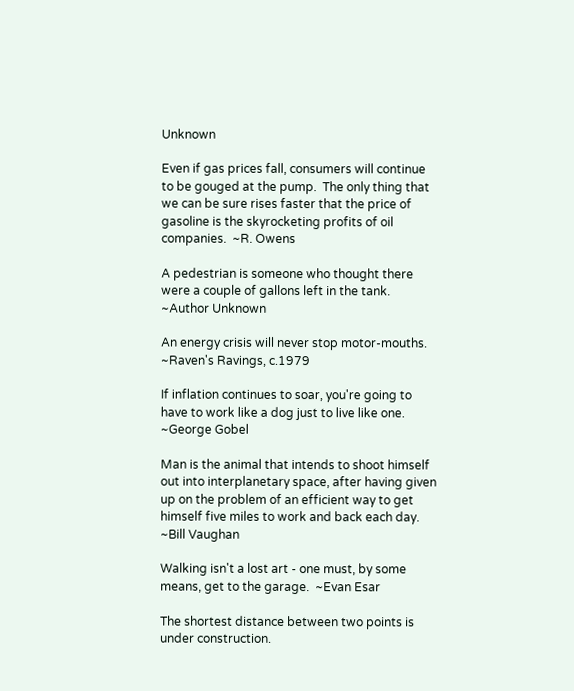Unknown

Even if gas prices fall, consumers will continue to be gouged at the pump.  The only thing that we can be sure rises faster that the price of gasoline is the skyrocketing profits of oil companies.  ~R. Owens

A pedestrian is someone who thought there were a couple of gallons left in the tank.  ~Author Unknown

An energy crisis will never stop motor-mouths. ~Raven's Ravings, c.1979

If inflation continues to soar, you're going to have to work like a dog just to live like one.  ~George Gobel

Man is the animal that intends to shoot himself out into interplanetary space, after having given up on the problem of an efficient way to get himself five miles to work and back each day.  ~Bill Vaughan

Walking isn't a lost art - one must, by some means, get to the garage.  ~Evan Esar

The shortest distance between two points is under construction.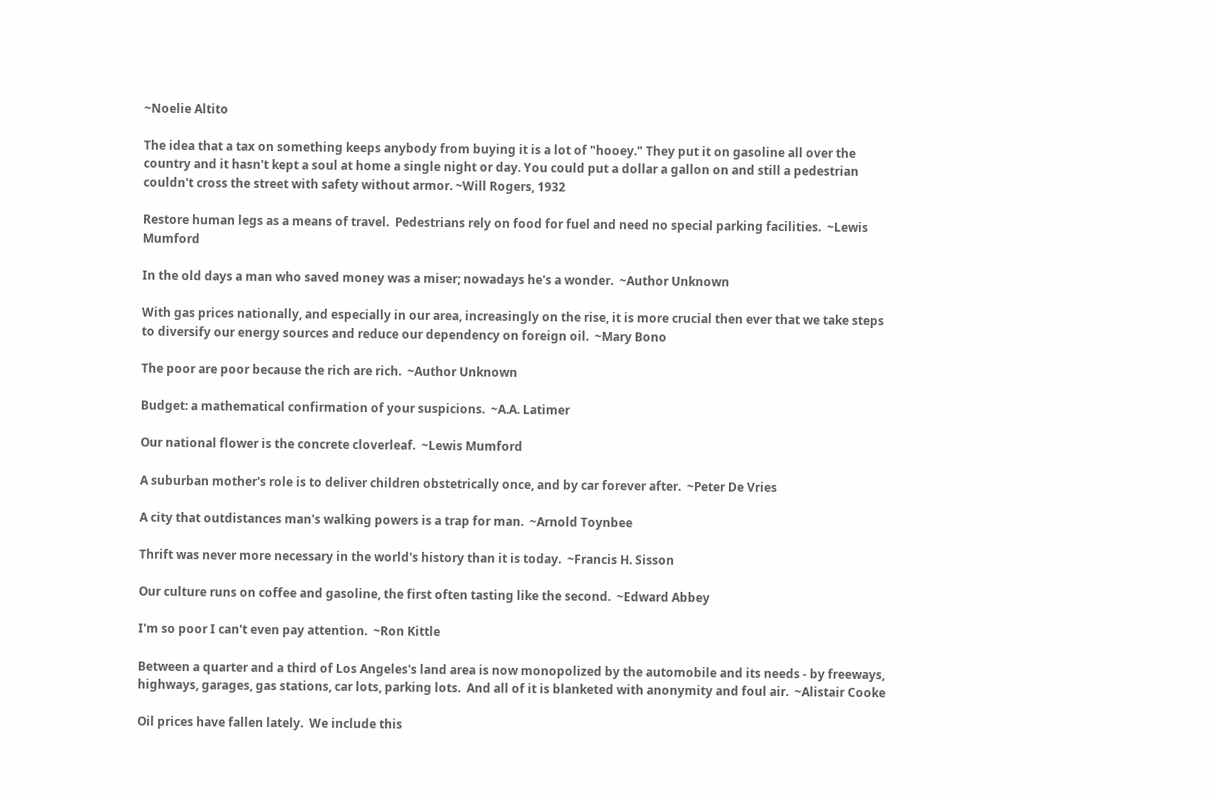~Noelie Altito

The idea that a tax on something keeps anybody from buying it is a lot of "hooey." They put it on gasoline all over the country and it hasn't kept a soul at home a single night or day. You could put a dollar a gallon on and still a pedestrian couldn't cross the street with safety without armor. ~Will Rogers, 1932

Restore human legs as a means of travel.  Pedestrians rely on food for fuel and need no special parking facilities.  ~Lewis Mumford

In the old days a man who saved money was a miser; nowadays he's a wonder.  ~Author Unknown

With gas prices nationally, and especially in our area, increasingly on the rise, it is more crucial then ever that we take steps to diversify our energy sources and reduce our dependency on foreign oil.  ~Mary Bono

The poor are poor because the rich are rich.  ~Author Unknown

Budget: a mathematical confirmation of your suspicions.  ~A.A. Latimer

Our national flower is the concrete cloverleaf.  ~Lewis Mumford

A suburban mother's role is to deliver children obstetrically once, and by car forever after.  ~Peter De Vries

A city that outdistances man's walking powers is a trap for man.  ~Arnold Toynbee

Thrift was never more necessary in the world's history than it is today.  ~Francis H. Sisson

Our culture runs on coffee and gasoline, the first often tasting like the second.  ~Edward Abbey

I'm so poor I can't even pay attention.  ~Ron Kittle

Between a quarter and a third of Los Angeles's land area is now monopolized by the automobile and its needs - by freeways, highways, garages, gas stations, car lots, parking lots.  And all of it is blanketed with anonymity and foul air.  ~Alistair Cooke

Oil prices have fallen lately.  We include this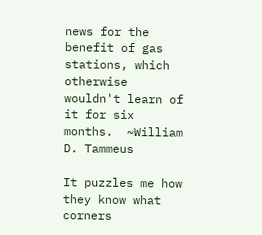news for the benefit of gas stations, which otherwise wouldn't learn of it for six months.  ~William D. Tammeus

It puzzles me how they know what corners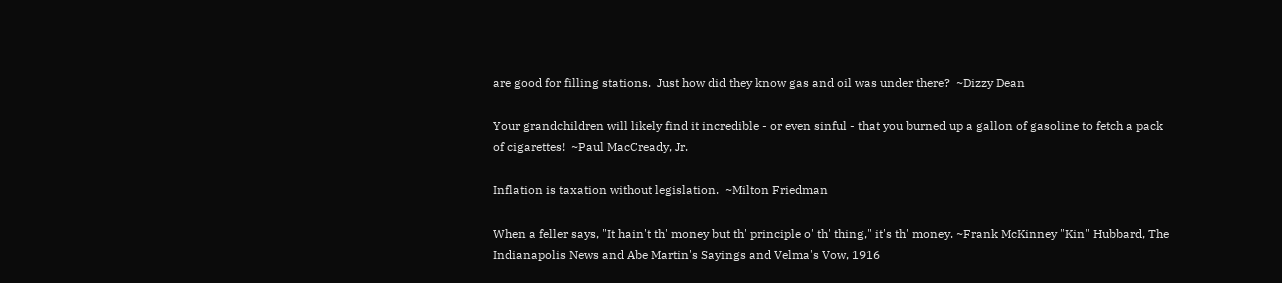are good for filling stations.  Just how did they know gas and oil was under there?  ~Dizzy Dean

Your grandchildren will likely find it incredible - or even sinful - that you burned up a gallon of gasoline to fetch a pack of cigarettes!  ~Paul MacCready, Jr.

Inflation is taxation without legislation.  ~Milton Friedman

When a feller says, "It hain't th' money but th' principle o' th' thing," it's th' money. ~Frank McKinney "Kin" Hubbard, The Indianapolis News and Abe Martin's Sayings and Velma's Vow, 1916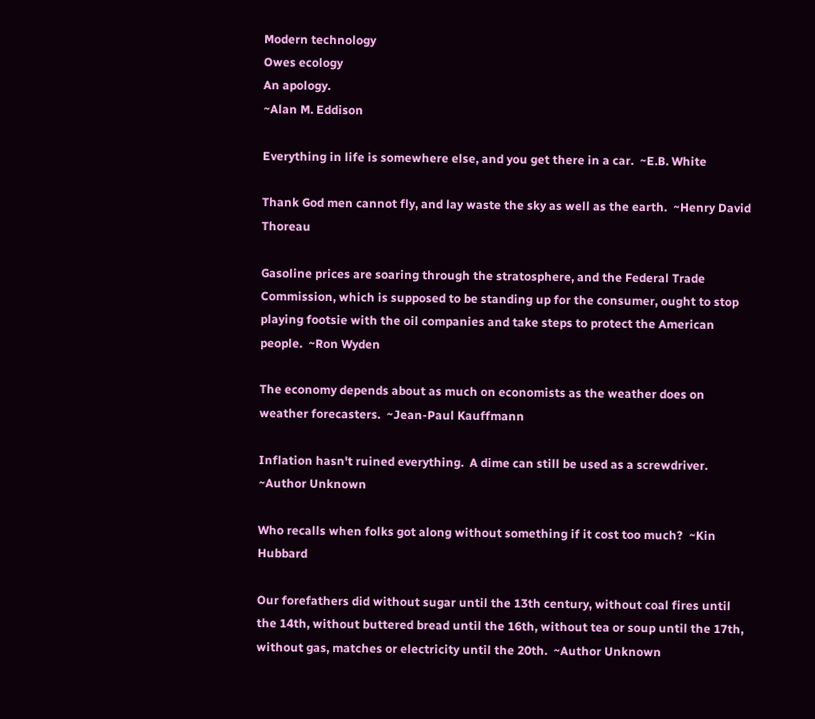Modern technology
Owes ecology
An apology.
~Alan M. Eddison

Everything in life is somewhere else, and you get there in a car.  ~E.B. White

Thank God men cannot fly, and lay waste the sky as well as the earth.  ~Henry David Thoreau

Gasoline prices are soaring through the stratosphere, and the Federal Trade Commission, which is supposed to be standing up for the consumer, ought to stop playing footsie with the oil companies and take steps to protect the American people.  ~Ron Wyden

The economy depends about as much on economists as the weather does on weather forecasters.  ~Jean-Paul Kauffmann

Inflation hasn't ruined everything.  A dime can still be used as a screwdriver.  ~Author Unknown

Who recalls when folks got along without something if it cost too much?  ~Kin Hubbard

Our forefathers did without sugar until the 13th century, without coal fires until the 14th, without buttered bread until the 16th, without tea or soup until the 17th, without gas, matches or electricity until the 20th.  ~Author Unknown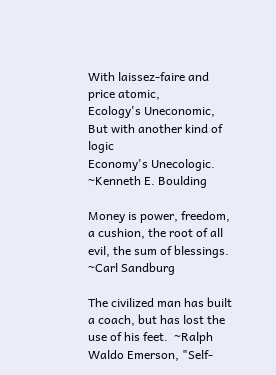With laissez-faire and price atomic,
Ecology's Uneconomic,
But with another kind of logic
Economy's Unecologic.
~Kenneth E. Boulding

Money is power, freedom, a cushion, the root of all evil, the sum of blessings.  ~Carl Sandburg

The civilized man has built a coach, but has lost the use of his feet.  ~Ralph Waldo Emerson, "Self-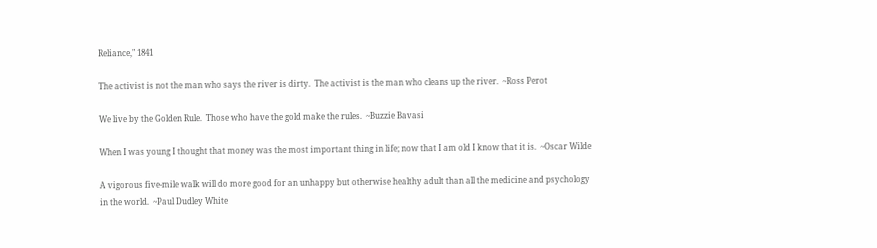Reliance," 1841

The activist is not the man who says the river is dirty.  The activist is the man who cleans up the river.  ~Ross Perot

We live by the Golden Rule.  Those who have the gold make the rules.  ~Buzzie Bavasi

When I was young I thought that money was the most important thing in life; now that I am old I know that it is.  ~Oscar Wilde

A vigorous five-mile walk will do more good for an unhappy but otherwise healthy adult than all the medicine and psychology in the world.  ~Paul Dudley White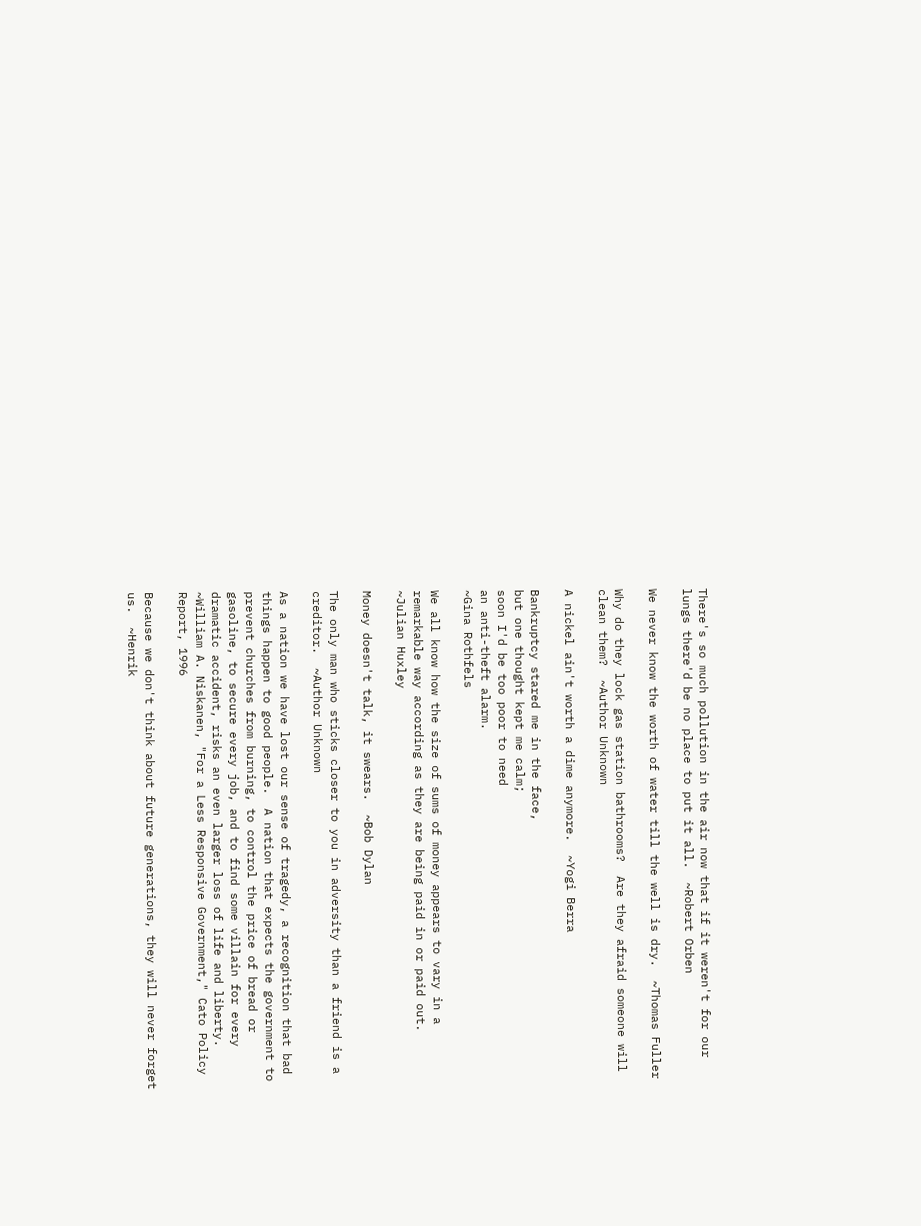There's so much pollution in the air now that if it weren't for our lungs there'd be no place to put it all.  ~Robert Orben

We never know the worth of water till the well is dry.  ~Thomas Fuller

Why do they lock gas station bathrooms?  Are they afraid someone will clean them?  ~Author Unknown

A nickel ain't worth a dime anymore.  ~Yogi Berra

Bankruptcy stared me in the face,
but one thought kept me calm;
soon I'd be too poor to need
an anti-theft alarm.
~Gina Rothfels

We all know how the size of sums of money appears to vary in a remarkable way according as they are being paid in or paid out.  ~Julian Huxley

Money doesn't talk, it swears.  ~Bob Dylan

The only man who sticks closer to you in adversity than a friend is a creditor.  ~Author Unknown

As a nation we have lost our sense of tragedy, a recognition that bad things happen to good people.  A nation that expects the government to prevent churches from burning, to control the price of bread or gasoline, to secure every job, and to find some villain for every dramatic accident, risks an even larger loss of life and liberty.  ~William A. Niskanen, "For a Less Responsive Government," Cato Policy Report, 1996

Because we don't think about future generations, they will never forget us.  ~Henrik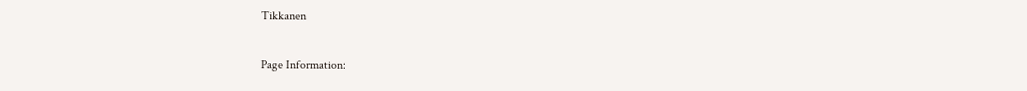Tikkanen

Page Information: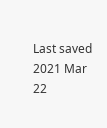Last saved 2021 Mar 22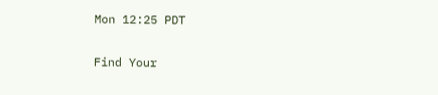Mon 12:25 PDT

Find Your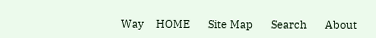Way    HOME      Site Map      Search      About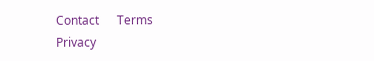Contact      Terms      Privacy